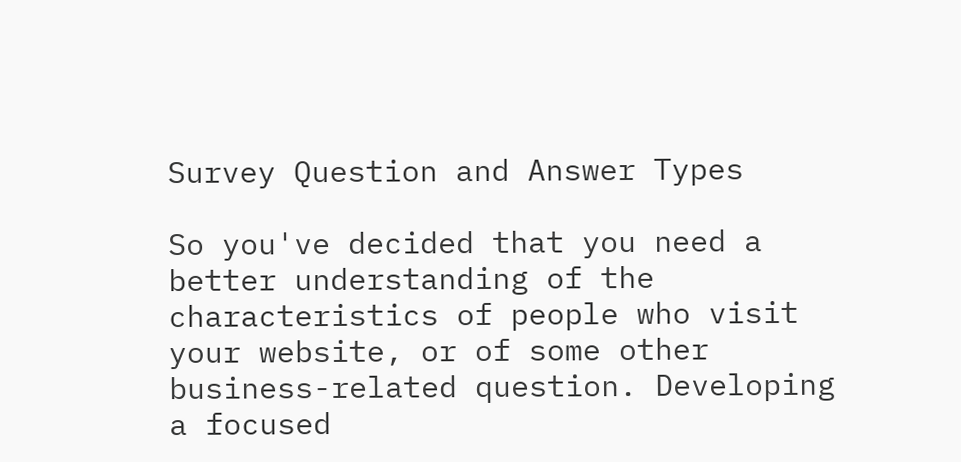Survey Question and Answer Types

So you've decided that you need a better understanding of the characteristics of people who visit your website, or of some other business-related question. Developing a focused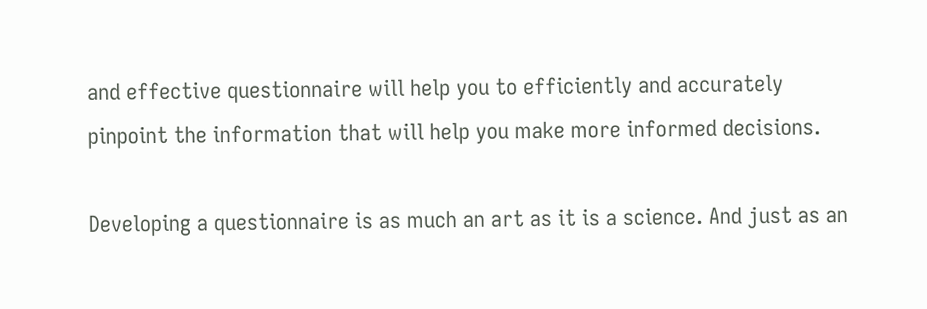and effective questionnaire will help you to efficiently and accurately pinpoint the information that will help you make more informed decisions.

Developing a questionnaire is as much an art as it is a science. And just as an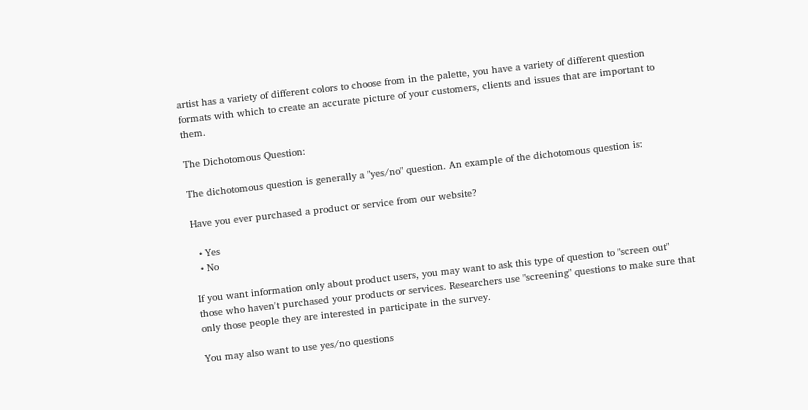artist has a variety of different colors to choose from in the palette, you have a variety of different question formats with which to create an accurate picture of your customers, clients and issues that are important to them.

The Dichotomous Question:

The dichotomous question is generally a "yes/no" question. An example of the dichotomous question is:

Have you ever purchased a product or service from our website?

  • Yes
  • No

If you want information only about product users, you may want to ask this type of question to "screen out" those who haven't purchased your products or services. Researchers use "screening" questions to make sure that only those people they are interested in participate in the survey.

You may also want to use yes/no questions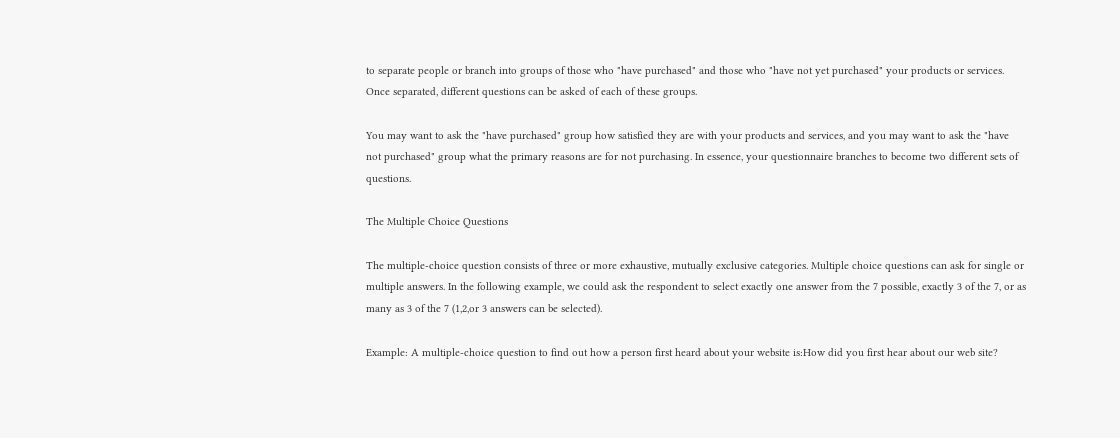to separate people or branch into groups of those who "have purchased" and those who "have not yet purchased" your products or services. Once separated, different questions can be asked of each of these groups.

You may want to ask the "have purchased" group how satisfied they are with your products and services, and you may want to ask the "have not purchased" group what the primary reasons are for not purchasing. In essence, your questionnaire branches to become two different sets of questions.

The Multiple Choice Questions

The multiple-choice question consists of three or more exhaustive, mutually exclusive categories. Multiple choice questions can ask for single or multiple answers. In the following example, we could ask the respondent to select exactly one answer from the 7 possible, exactly 3 of the 7, or as many as 3 of the 7 (1,2,or 3 answers can be selected).

Example: A multiple-choice question to find out how a person first heard about your website is:How did you first hear about our web site?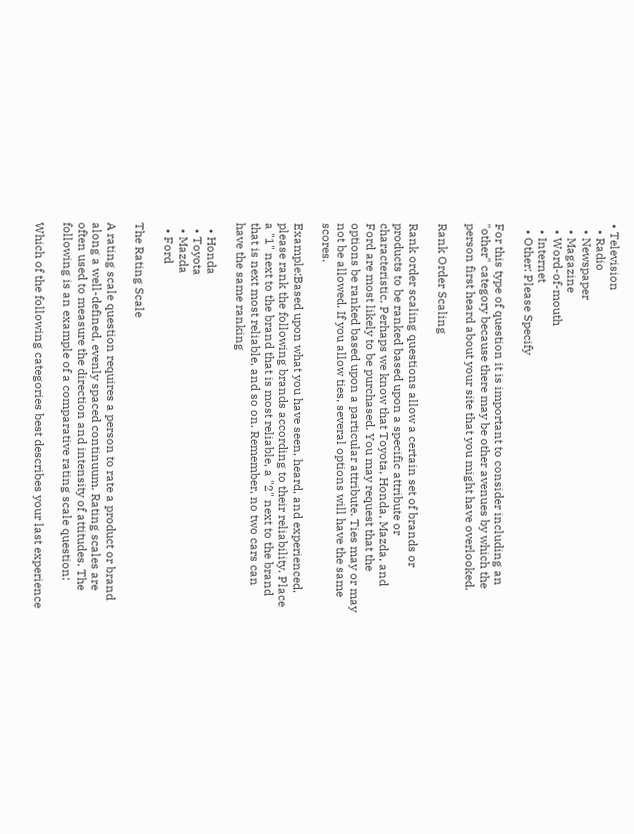• Television
  • Radio
  • Newspaper
  • Magazine
  • Word-of-mouth
  • Internet
  • Other: Please Specify

For this type of question it is important to consider including an "other" category because there may be other avenues by which the person first heard about your site that you might have overlooked.

Rank Order Scaling

Rank order scaling questions allow a certain set of brands or products to be ranked based upon a specific attribute or characteristic. Perhaps we know that Toyota, Honda, Mazda, and Ford are most likely to be purchased. You may request that the options be ranked based upon a particular attribute. Ties may or may not be allowed. If you allow ties, several options will have the same scores.

Example:Based upon what you have seen, heard, and experienced, please rank the following brands according to their reliability. Place a "1" next to the brand that is most reliable, a "2" next to the brand that is next most reliable, and so on. Remember, no two cars can have the same ranking

  • Honda
  • Toyota
  • Mazda
  • Ford

The Rating Scale

A rating scale question requires a person to rate a product or brand along a well-defined, evenly spaced continuum. Rating scales are often used to measure the direction and intensity of attitudes. The following is an example of a comparative rating scale question:

Which of the following categories best describes your last experience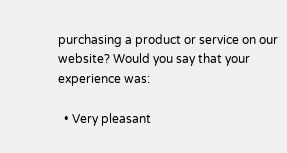purchasing a product or service on our website? Would you say that your experience was:

  • Very pleasant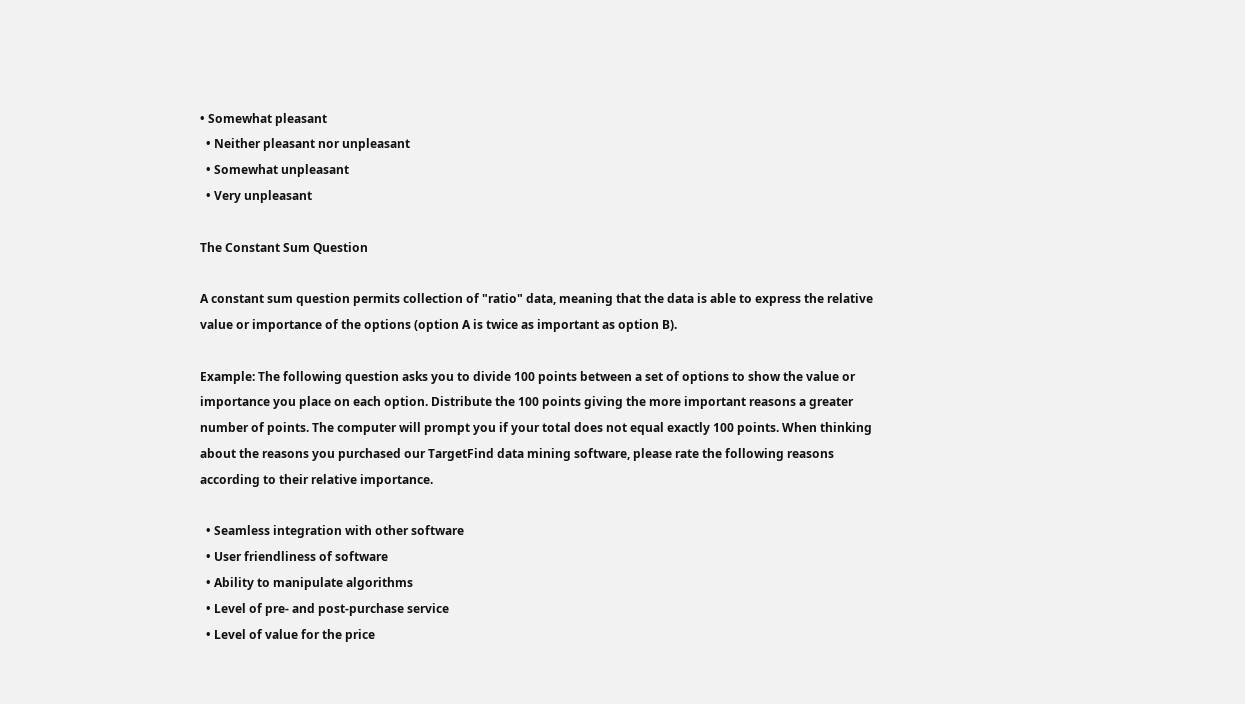• Somewhat pleasant
  • Neither pleasant nor unpleasant
  • Somewhat unpleasant
  • Very unpleasant

The Constant Sum Question

A constant sum question permits collection of "ratio" data, meaning that the data is able to express the relative value or importance of the options (option A is twice as important as option B).

Example: The following question asks you to divide 100 points between a set of options to show the value or importance you place on each option. Distribute the 100 points giving the more important reasons a greater number of points. The computer will prompt you if your total does not equal exactly 100 points. When thinking about the reasons you purchased our TargetFind data mining software, please rate the following reasons according to their relative importance.

  • Seamless integration with other software
  • User friendliness of software
  • Ability to manipulate algorithms
  • Level of pre- and post-purchase service
  • Level of value for the price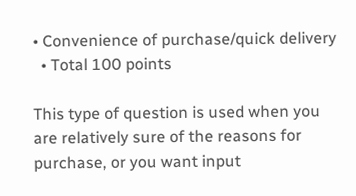• Convenience of purchase/quick delivery
  • Total 100 points

This type of question is used when you are relatively sure of the reasons for purchase, or you want input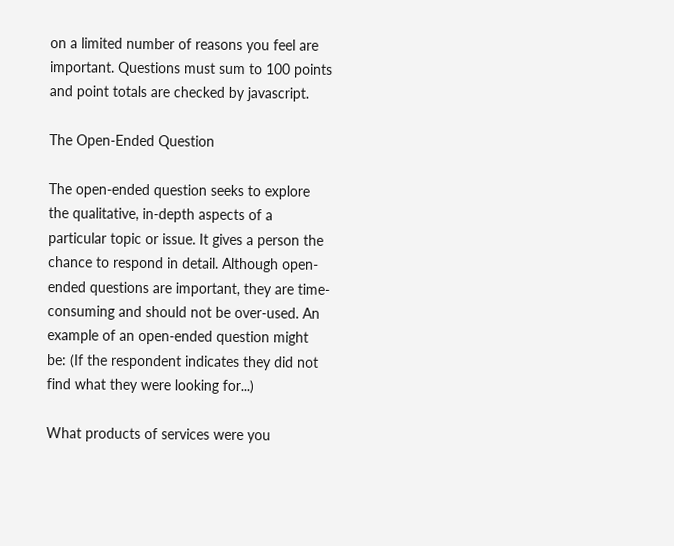on a limited number of reasons you feel are important. Questions must sum to 100 points and point totals are checked by javascript.

The Open-Ended Question

The open-ended question seeks to explore the qualitative, in-depth aspects of a particular topic or issue. It gives a person the chance to respond in detail. Although open-ended questions are important, they are time-consuming and should not be over-used. An example of an open-ended question might be: (If the respondent indicates they did not find what they were looking for...)

What products of services were you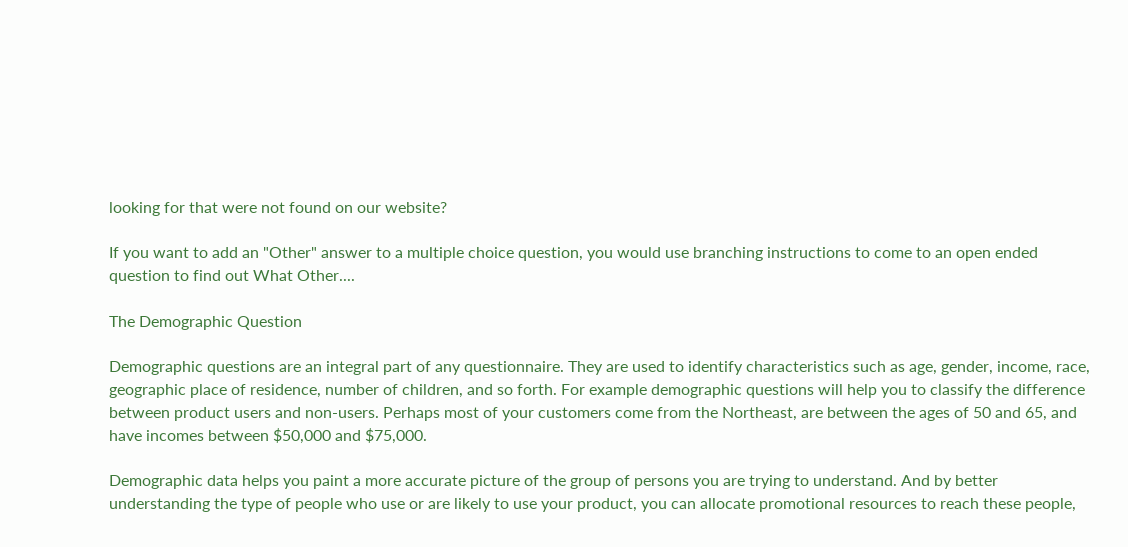looking for that were not found on our website?

If you want to add an "Other" answer to a multiple choice question, you would use branching instructions to come to an open ended question to find out What Other....

The Demographic Question

Demographic questions are an integral part of any questionnaire. They are used to identify characteristics such as age, gender, income, race, geographic place of residence, number of children, and so forth. For example demographic questions will help you to classify the difference between product users and non-users. Perhaps most of your customers come from the Northeast, are between the ages of 50 and 65, and have incomes between $50,000 and $75,000.

Demographic data helps you paint a more accurate picture of the group of persons you are trying to understand. And by better understanding the type of people who use or are likely to use your product, you can allocate promotional resources to reach these people,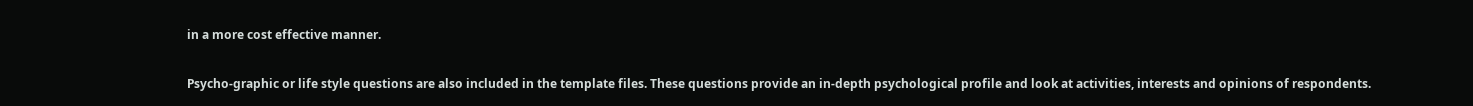in a more cost effective manner.

Psycho-graphic or life style questions are also included in the template files. These questions provide an in-depth psychological profile and look at activities, interests and opinions of respondents.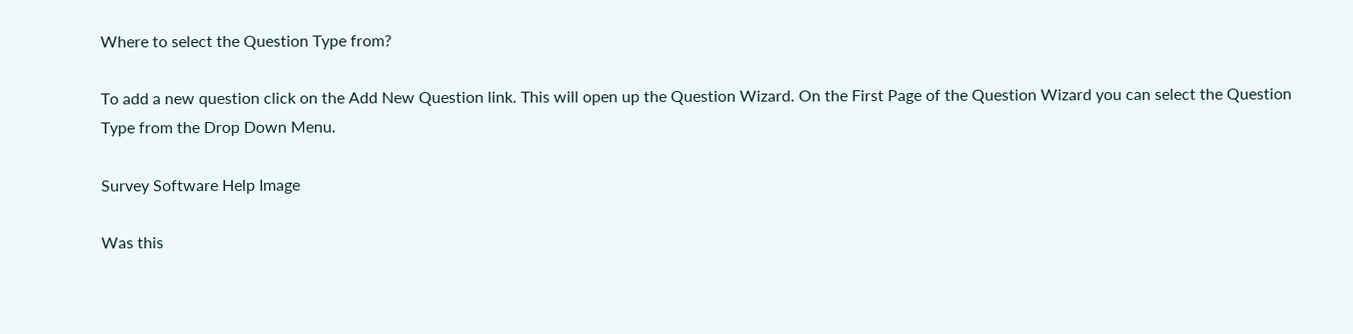Where to select the Question Type from?

To add a new question click on the Add New Question link. This will open up the Question Wizard. On the First Page of the Question Wizard you can select the Question Type from the Drop Down Menu.

Survey Software Help Image

Was this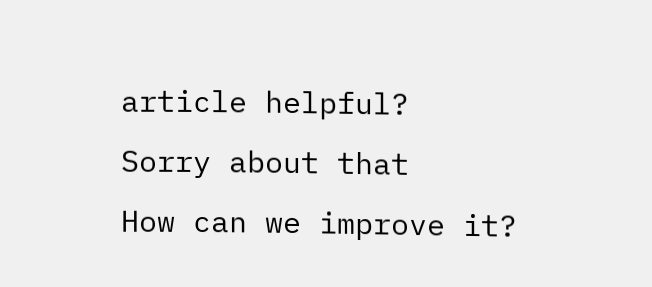article helpful?
Sorry about that
How can we improve it?